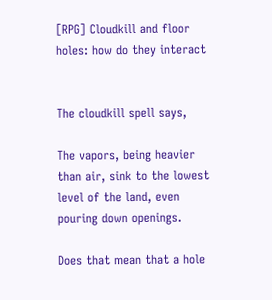[RPG] Cloudkill and floor holes: how do they interact


The cloudkill spell says,

The vapors, being heavier than air, sink to the lowest level of the land, even pouring down openings.

Does that mean that a hole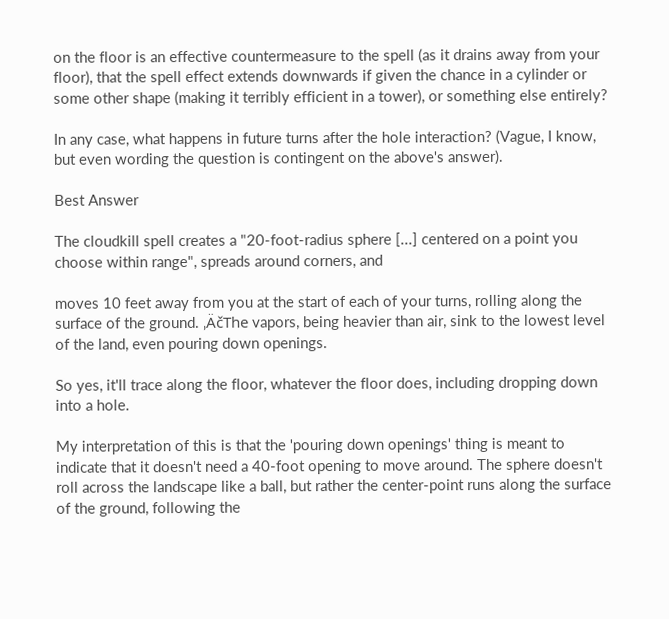on the floor is an effective countermeasure to the spell (as it drains away from your floor), that the spell effect extends downwards if given the chance in a cylinder or some other shape (making it terribly efficient in a tower), or something else entirely?

In any case, what happens in future turns after the hole interaction? (Vague, I know, but even wording the question is contingent on the above's answer).

Best Answer

The cloudkill spell creates a "20-foot-radius sphere [...] centered on a point you choose within range", spreads around corners, and

moves 10 feet away from you at the start of each of your turns, rolling along the surface of the ground. ‚ÄčThe vapors, being heavier than air, sink to the lowest level of the land, even pouring down openings.

So yes, it'll trace along the floor, whatever the floor does, including dropping down into a hole.

My interpretation of this is that the 'pouring down openings' thing is meant to indicate that it doesn't need a 40-foot opening to move around. The sphere doesn't roll across the landscape like a ball, but rather the center-point runs along the surface of the ground, following the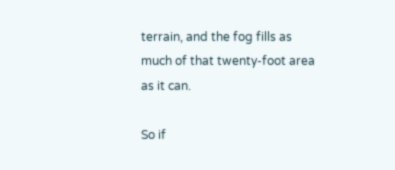terrain, and the fog fills as much of that twenty-foot area as it can.

So if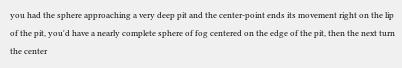you had the sphere approaching a very deep pit and the center-point ends its movement right on the lip of the pit, you'd have a nearly complete sphere of fog centered on the edge of the pit, then the next turn the center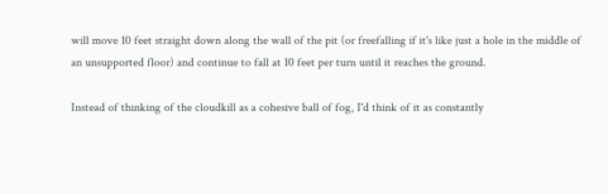will move 10 feet straight down along the wall of the pit (or freefalling if it's like just a hole in the middle of an unsupported floor) and continue to fall at 10 feet per turn until it reaches the ground.

Instead of thinking of the cloudkill as a cohesive ball of fog, I'd think of it as constantly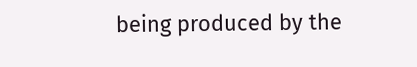being produced by the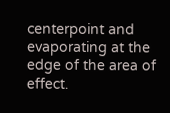centerpoint and evaporating at the edge of the area of effect.